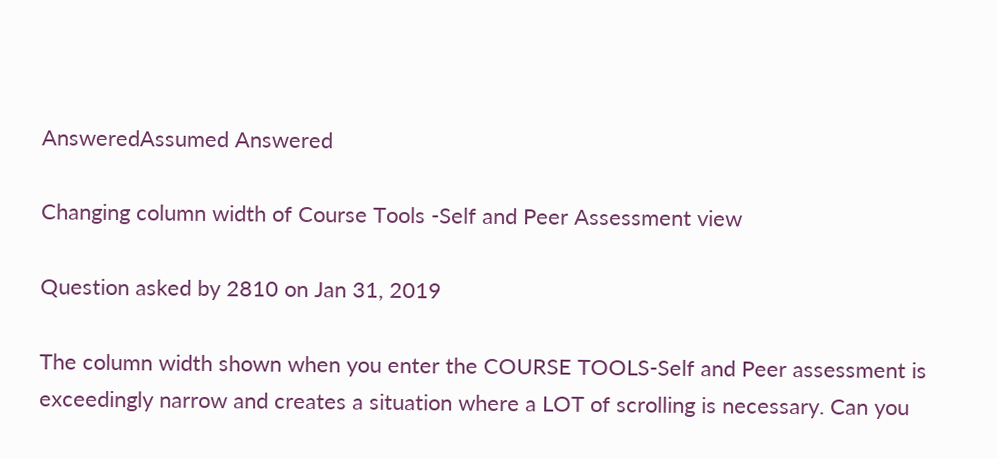AnsweredAssumed Answered

Changing column width of Course Tools -Self and Peer Assessment view

Question asked by 2810 on Jan 31, 2019

The column width shown when you enter the COURSE TOOLS-Self and Peer assessment is exceedingly narrow and creates a situation where a LOT of scrolling is necessary. Can you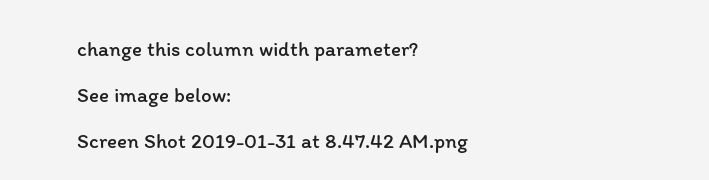change this column width parameter?

See image below:

Screen Shot 2019-01-31 at 8.47.42 AM.png